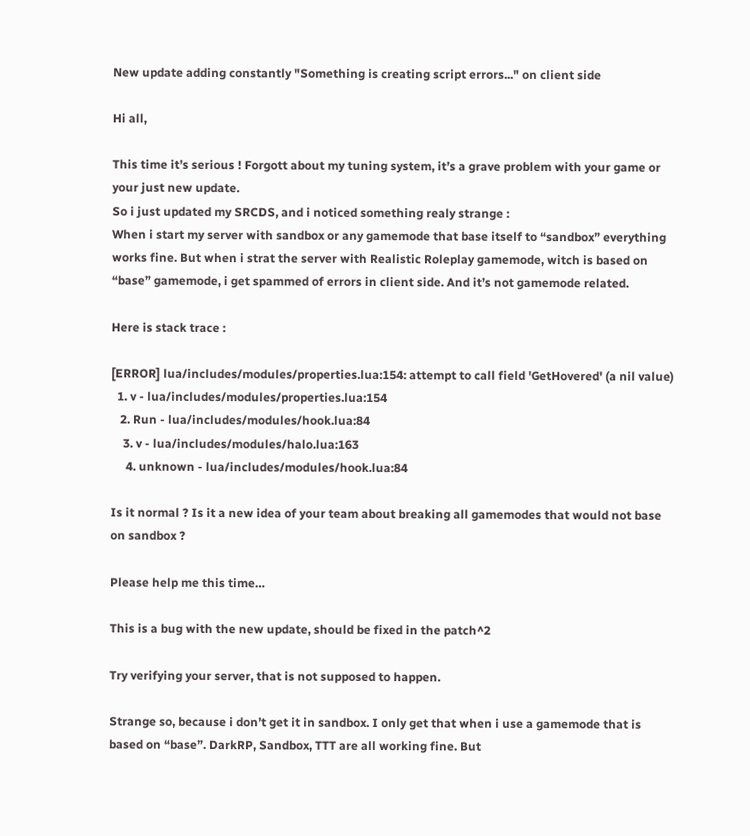New update adding constantly "Something is creating script errors..." on client side

Hi all,

This time it’s serious ! Forgott about my tuning system, it’s a grave problem with your game or your just new update.
So i just updated my SRCDS, and i noticed something realy strange :
When i start my server with sandbox or any gamemode that base itself to “sandbox” everything works fine. But when i strat the server with Realistic Roleplay gamemode, witch is based on “base” gamemode, i get spammed of errors in client side. And it’s not gamemode related.

Here is stack trace :

[ERROR] lua/includes/modules/properties.lua:154: attempt to call field 'GetHovered' (a nil value)
  1. v - lua/includes/modules/properties.lua:154
   2. Run - lua/includes/modules/hook.lua:84
    3. v - lua/includes/modules/halo.lua:163
     4. unknown - lua/includes/modules/hook.lua:84

Is it normal ? Is it a new idea of your team about breaking all gamemodes that would not base on sandbox ?

Please help me this time…

This is a bug with the new update, should be fixed in the patch^2

Try verifying your server, that is not supposed to happen.

Strange so, because i don’t get it in sandbox. I only get that when i use a gamemode that is based on “base”. DarkRP, Sandbox, TTT are all working fine. But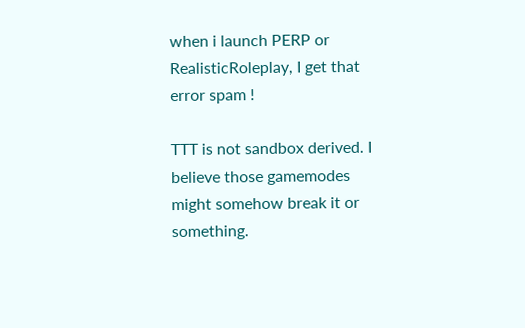when i launch PERP or RealisticRoleplay, I get that error spam !

TTT is not sandbox derived. I believe those gamemodes might somehow break it or something.